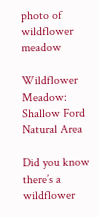photo of wildflower meadow

Wildflower Meadow: Shallow Ford Natural Area

Did you know there’s a wildflower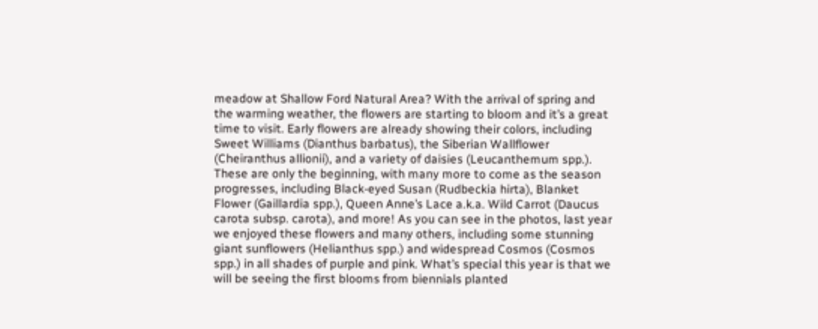meadow at Shallow Ford Natural Area? With the arrival of spring and the warming weather, the flowers are starting to bloom and it’s a great time to visit. Early flowers are already showing their colors, including Sweet Williams (Dianthus barbatus), the Siberian Wallflower (Cheiranthus allionii), and a variety of daisies (Leucanthemum spp.). These are only the beginning, with many more to come as the season progresses, including Black-eyed Susan (Rudbeckia hirta), Blanket Flower (Gaillardia spp.), Queen Anne’s Lace a.k.a. Wild Carrot (Daucus carota subsp. carota), and more! As you can see in the photos, last year we enjoyed these flowers and many others, including some stunning giant sunflowers (Helianthus spp.) and widespread Cosmos (Cosmos spp.) in all shades of purple and pink. What’s special this year is that we will be seeing the first blooms from biennials planted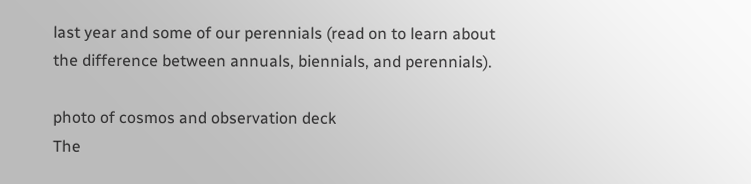last year and some of our perennials (read on to learn about the difference between annuals, biennials, and perennials).

photo of cosmos and observation deck
The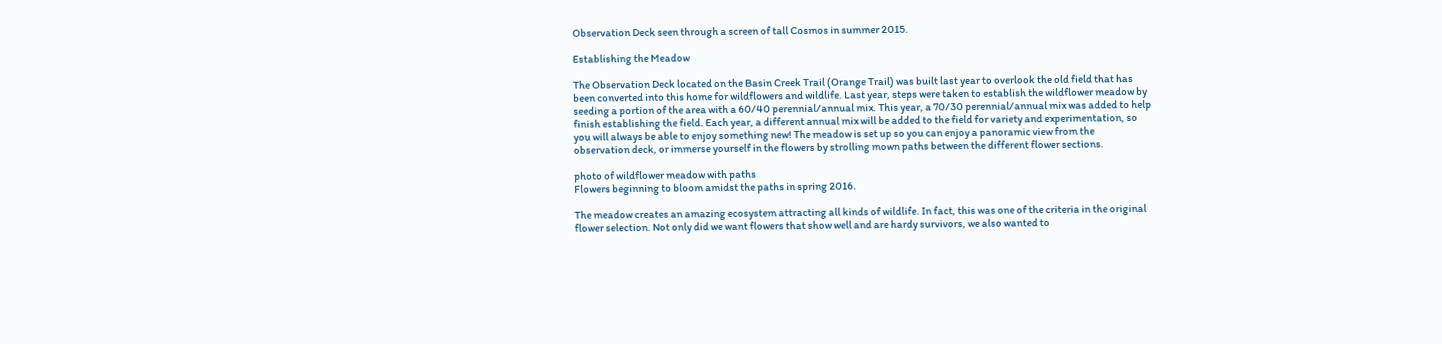Observation Deck seen through a screen of tall Cosmos in summer 2015.

Establishing the Meadow

The Observation Deck located on the Basin Creek Trail (Orange Trail) was built last year to overlook the old field that has been converted into this home for wildflowers and wildlife. Last year, steps were taken to establish the wildflower meadow by seeding a portion of the area with a 60/40 perennial/annual mix. This year, a 70/30 perennial/annual mix was added to help finish establishing the field. Each year, a different annual mix will be added to the field for variety and experimentation, so you will always be able to enjoy something new! The meadow is set up so you can enjoy a panoramic view from the observation deck, or immerse yourself in the flowers by strolling mown paths between the different flower sections.

photo of wildflower meadow with paths
Flowers beginning to bloom amidst the paths in spring 2016.

The meadow creates an amazing ecosystem attracting all kinds of wildlife. In fact, this was one of the criteria in the original flower selection. Not only did we want flowers that show well and are hardy survivors, we also wanted to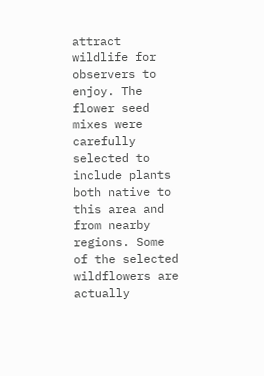attract wildlife for observers to enjoy. The flower seed mixes were carefully selected to include plants both native to this area and from nearby regions. Some of the selected wildflowers are actually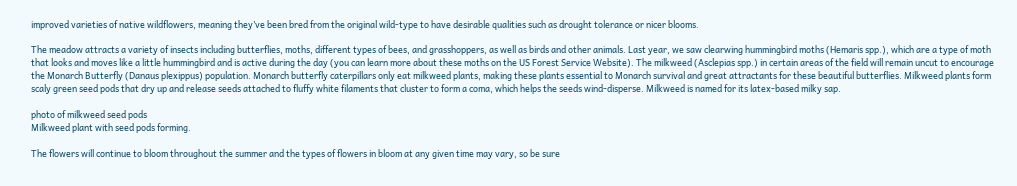improved varieties of native wildflowers, meaning they’ve been bred from the original wild-type to have desirable qualities such as drought tolerance or nicer blooms.

The meadow attracts a variety of insects including butterflies, moths, different types of bees, and grasshoppers, as well as birds and other animals. Last year, we saw clearwing hummingbird moths (Hemaris spp.), which are a type of moth that looks and moves like a little hummingbird and is active during the day (you can learn more about these moths on the US Forest Service Website). The milkweed (Asclepias spp.) in certain areas of the field will remain uncut to encourage the Monarch Butterfly (Danaus plexippus) population. Monarch butterfly caterpillars only eat milkweed plants, making these plants essential to Monarch survival and great attractants for these beautiful butterflies. Milkweed plants form scaly green seed pods that dry up and release seeds attached to fluffy white filaments that cluster to form a coma, which helps the seeds wind-disperse. Milkweed is named for its latex-based milky sap.

photo of milkweed seed pods
Milkweed plant with seed pods forming.

The flowers will continue to bloom throughout the summer and the types of flowers in bloom at any given time may vary, so be sure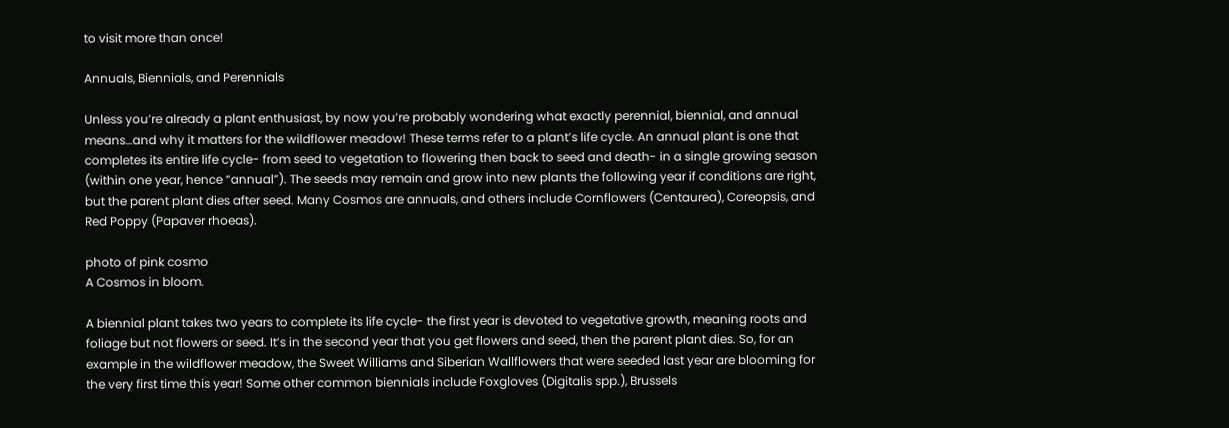to visit more than once!

Annuals, Biennials, and Perennials

Unless you’re already a plant enthusiast, by now you’re probably wondering what exactly perennial, biennial, and annual means…and why it matters for the wildflower meadow! These terms refer to a plant’s life cycle. An annual plant is one that completes its entire life cycle- from seed to vegetation to flowering then back to seed and death- in a single growing season (within one year, hence “annual”). The seeds may remain and grow into new plants the following year if conditions are right, but the parent plant dies after seed. Many Cosmos are annuals, and others include Cornflowers (Centaurea), Coreopsis, and Red Poppy (Papaver rhoeas).

photo of pink cosmo
A Cosmos in bloom.

A biennial plant takes two years to complete its life cycle- the first year is devoted to vegetative growth, meaning roots and foliage but not flowers or seed. It’s in the second year that you get flowers and seed, then the parent plant dies. So, for an example in the wildflower meadow, the Sweet Williams and Siberian Wallflowers that were seeded last year are blooming for the very first time this year! Some other common biennials include Foxgloves (Digitalis spp.), Brussels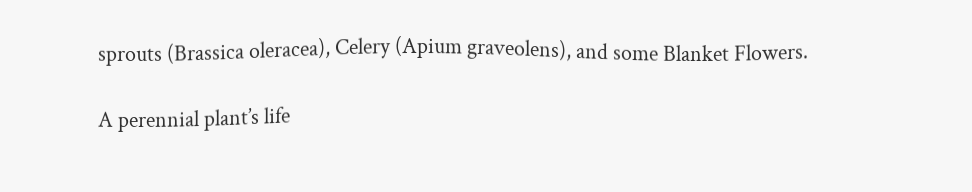sprouts (Brassica oleracea), Celery (Apium graveolens), and some Blanket Flowers.

A perennial plant’s life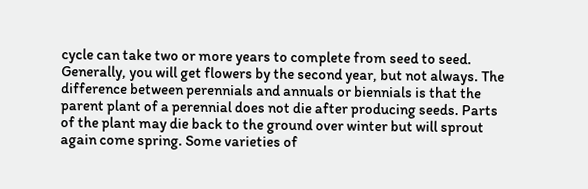cycle can take two or more years to complete from seed to seed. Generally, you will get flowers by the second year, but not always. The difference between perennials and annuals or biennials is that the parent plant of a perennial does not die after producing seeds. Parts of the plant may die back to the ground over winter but will sprout again come spring. Some varieties of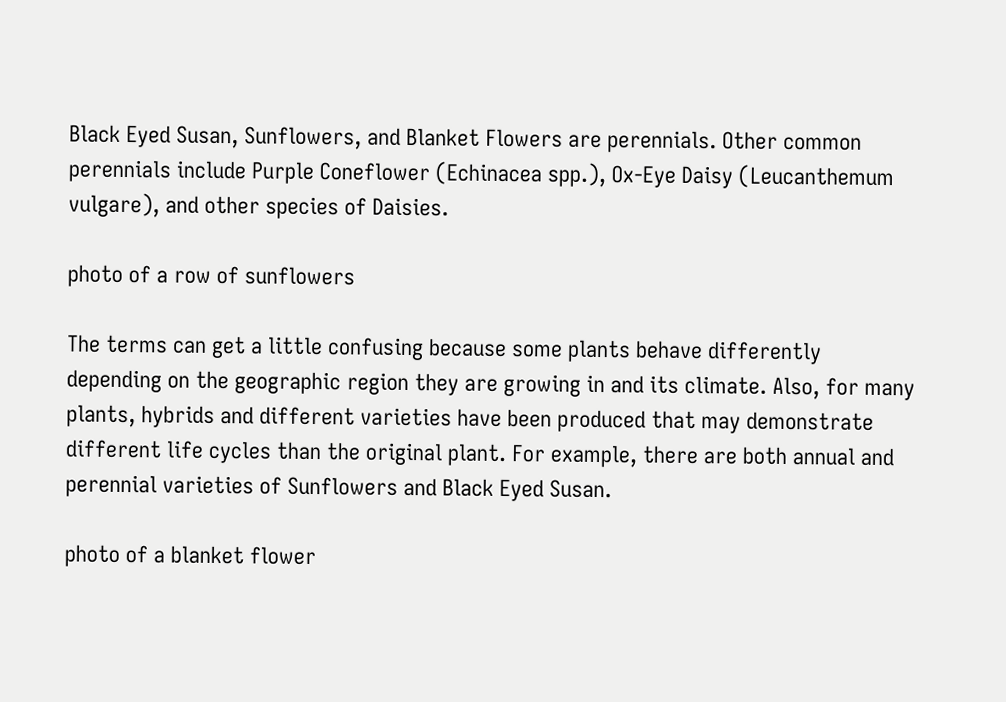Black Eyed Susan, Sunflowers, and Blanket Flowers are perennials. Other common perennials include Purple Coneflower (Echinacea spp.), Ox-Eye Daisy (Leucanthemum vulgare), and other species of Daisies.

photo of a row of sunflowers

The terms can get a little confusing because some plants behave differently depending on the geographic region they are growing in and its climate. Also, for many plants, hybrids and different varieties have been produced that may demonstrate different life cycles than the original plant. For example, there are both annual and perennial varieties of Sunflowers and Black Eyed Susan.

photo of a blanket flower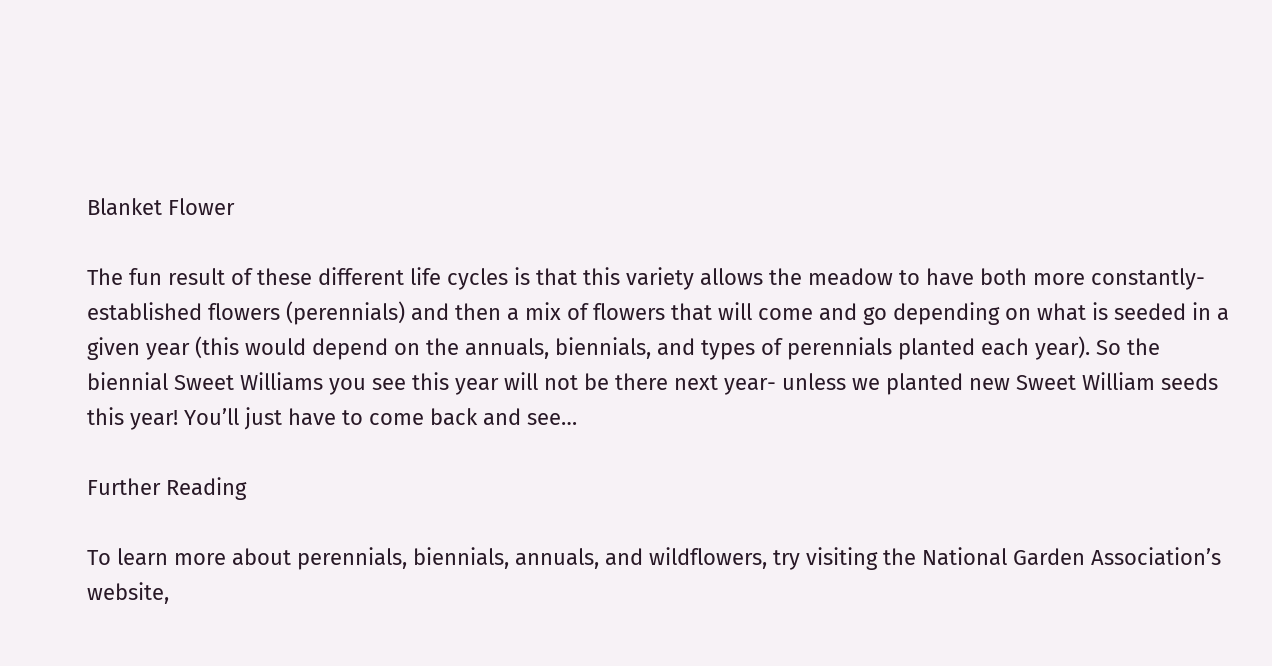Blanket Flower

The fun result of these different life cycles is that this variety allows the meadow to have both more constantly-established flowers (perennials) and then a mix of flowers that will come and go depending on what is seeded in a given year (this would depend on the annuals, biennials, and types of perennials planted each year). So the biennial Sweet Williams you see this year will not be there next year- unless we planted new Sweet William seeds this year! You’ll just have to come back and see…

Further Reading

To learn more about perennials, biennials, annuals, and wildflowers, try visiting the National Garden Association’s website,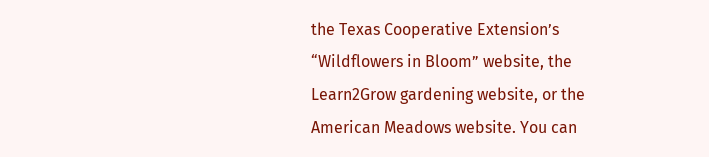the Texas Cooperative Extension’s “Wildflowers in Bloom” website, the Learn2Grow gardening website, or the American Meadows website. You can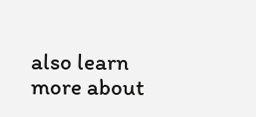also learn more about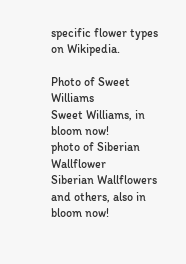specific flower types on Wikipedia.

Photo of Sweet Williams
Sweet Williams, in bloom now!
photo of Siberian Wallflower
Siberian Wallflowers and others, also in bloom now!